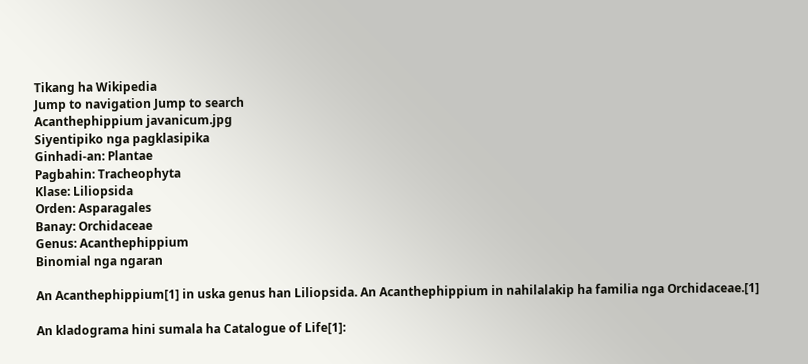Tikang ha Wikipedia
Jump to navigation Jump to search
Acanthephippium javanicum.jpg
Siyentipiko nga pagklasipika
Ginhadi-an: Plantae
Pagbahin: Tracheophyta
Klase: Liliopsida
Orden: Asparagales
Banay: Orchidaceae
Genus: Acanthephippium
Binomial nga ngaran

An Acanthephippium[1] in uska genus han Liliopsida. An Acanthephippium in nahilalakip ha familia nga Orchidaceae.[1]

An kladograma hini sumala ha Catalogue of Life[1]: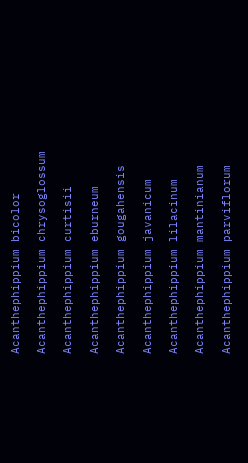Acanthephippium bicolor

Acanthephippium chrysoglossum

Acanthephippium curtisii

Acanthephippium eburneum

Acanthephippium gougahensis

Acanthephippium javanicum

Acanthephippium lilacinum

Acanthephippium mantinianum

Acanthephippium parviflorum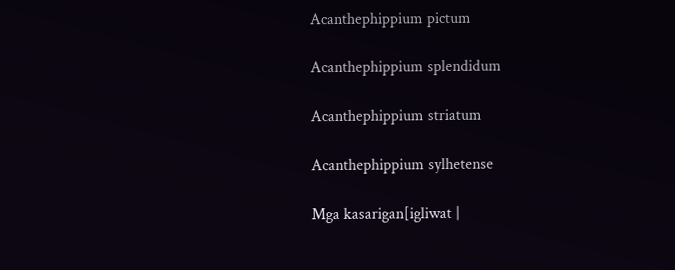Acanthephippium pictum

Acanthephippium splendidum

Acanthephippium striatum

Acanthephippium sylhetense

Mga kasarigan[igliwat |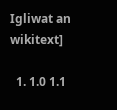Igliwat an wikitext]

  1. 1.0 1.1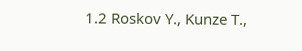1.2 Roskov Y., Kunze T.,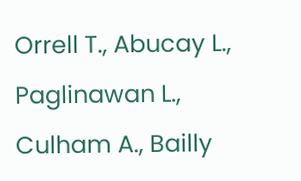Orrell T., Abucay L., Paglinawan L., Culham A., Bailly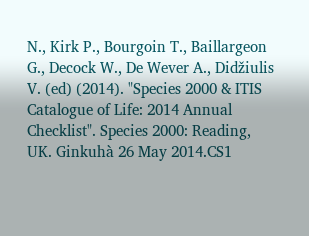N., Kirk P., Bourgoin T., Baillargeon G., Decock W., De Wever A., Didžiulis V. (ed) (2014). "Species 2000 & ITIS Catalogue of Life: 2014 Annual Checklist". Species 2000: Reading, UK. Ginkuhà 26 May 2014.CS1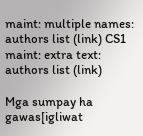maint: multiple names: authors list (link) CS1 maint: extra text: authors list (link)

Mga sumpay ha gawas[igliwat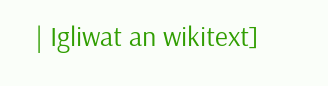| Igliwat an wikitext]